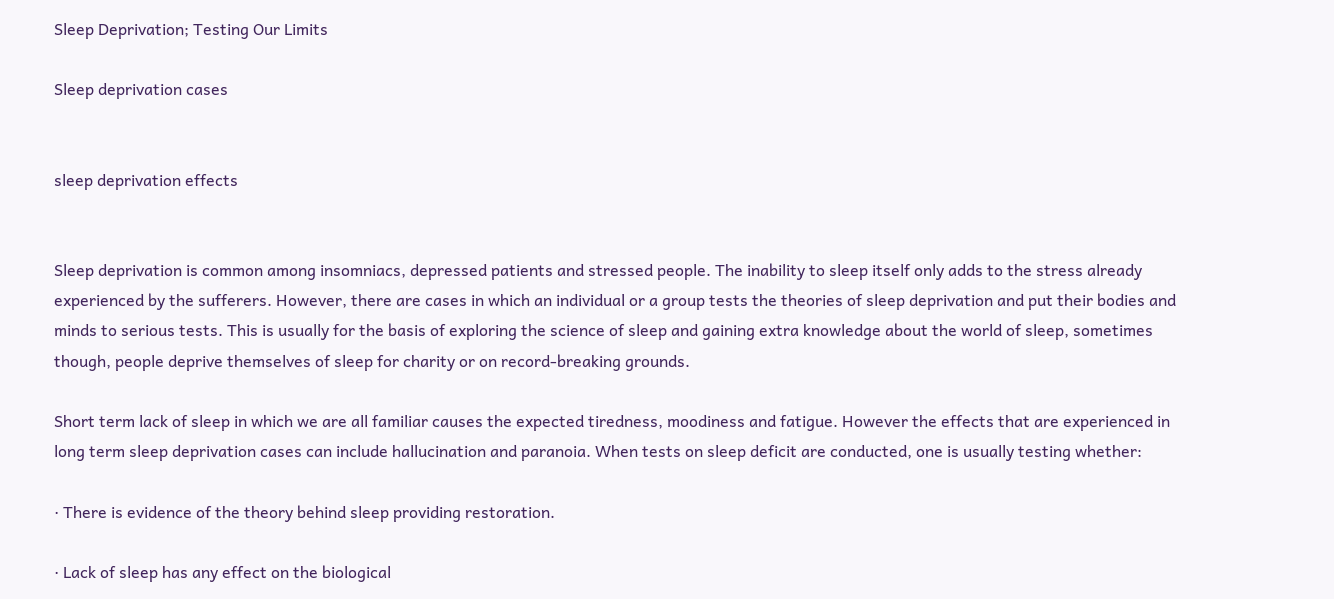Sleep Deprivation; Testing Our Limits

Sleep deprivation cases


sleep deprivation effects


Sleep deprivation is common among insomniacs, depressed patients and stressed people. The inability to sleep itself only adds to the stress already experienced by the sufferers. However, there are cases in which an individual or a group tests the theories of sleep deprivation and put their bodies and minds to serious tests. This is usually for the basis of exploring the science of sleep and gaining extra knowledge about the world of sleep, sometimes though, people deprive themselves of sleep for charity or on record-breaking grounds.

Short term lack of sleep in which we are all familiar causes the expected tiredness, moodiness and fatigue. However the effects that are experienced in long term sleep deprivation cases can include hallucination and paranoia. When tests on sleep deficit are conducted, one is usually testing whether:

· There is evidence of the theory behind sleep providing restoration.

· Lack of sleep has any effect on the biological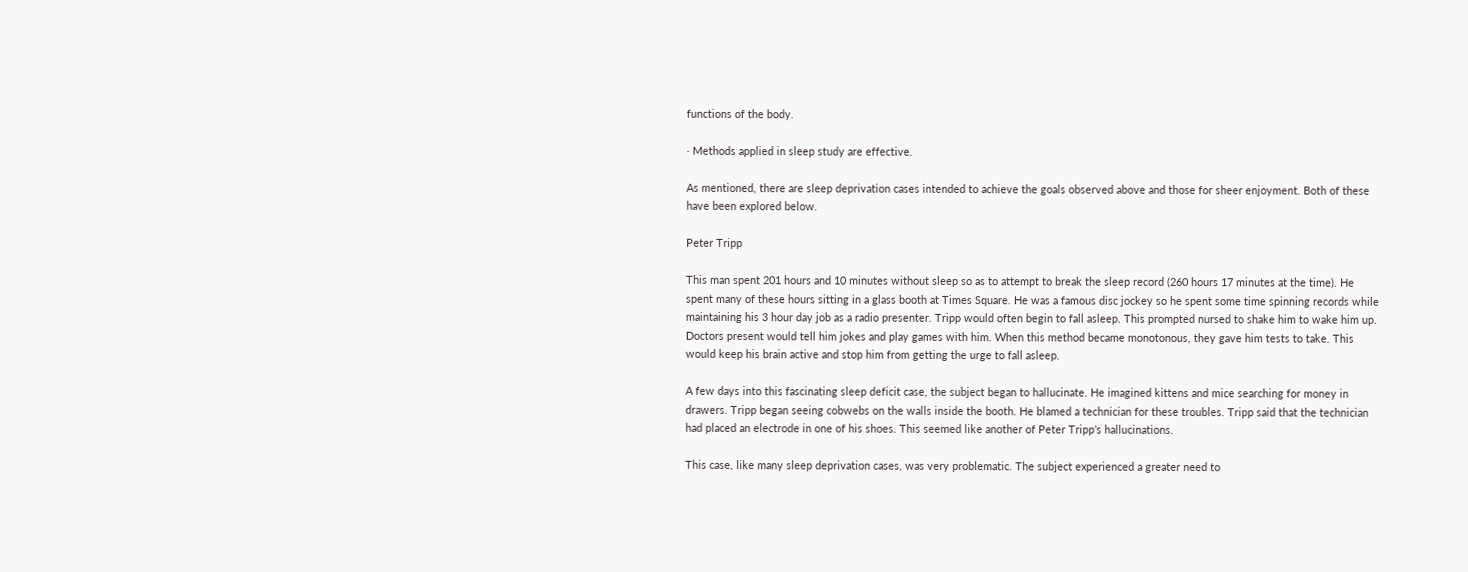functions of the body.

· Methods applied in sleep study are effective.

As mentioned, there are sleep deprivation cases intended to achieve the goals observed above and those for sheer enjoyment. Both of these have been explored below.

Peter Tripp

This man spent 201 hours and 10 minutes without sleep so as to attempt to break the sleep record (260 hours 17 minutes at the time). He spent many of these hours sitting in a glass booth at Times Square. He was a famous disc jockey so he spent some time spinning records while maintaining his 3 hour day job as a radio presenter. Tripp would often begin to fall asleep. This prompted nursed to shake him to wake him up. Doctors present would tell him jokes and play games with him. When this method became monotonous, they gave him tests to take. This would keep his brain active and stop him from getting the urge to fall asleep.

A few days into this fascinating sleep deficit case, the subject began to hallucinate. He imagined kittens and mice searching for money in drawers. Tripp began seeing cobwebs on the walls inside the booth. He blamed a technician for these troubles. Tripp said that the technician had placed an electrode in one of his shoes. This seemed like another of Peter Tripp’s hallucinations.

This case, like many sleep deprivation cases, was very problematic. The subject experienced a greater need to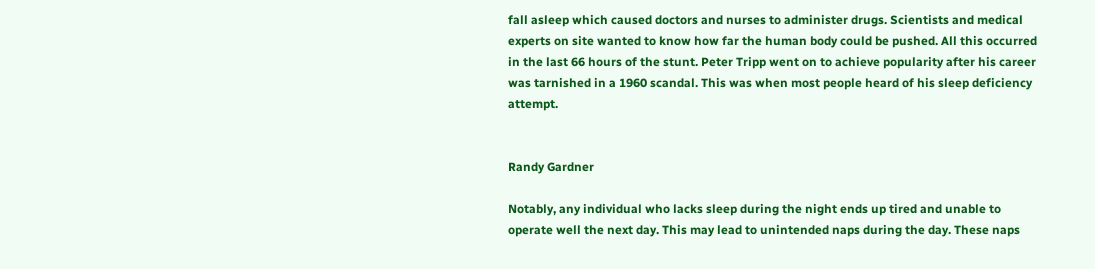fall asleep which caused doctors and nurses to administer drugs. Scientists and medical experts on site wanted to know how far the human body could be pushed. All this occurred in the last 66 hours of the stunt. Peter Tripp went on to achieve popularity after his career was tarnished in a 1960 scandal. This was when most people heard of his sleep deficiency attempt.


Randy Gardner

Notably, any individual who lacks sleep during the night ends up tired and unable to operate well the next day. This may lead to unintended naps during the day. These naps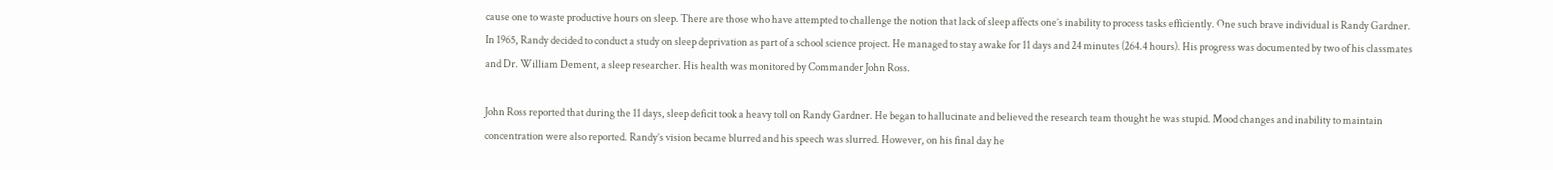cause one to waste productive hours on sleep. There are those who have attempted to challenge the notion that lack of sleep affects one’s inability to process tasks efficiently. One such brave individual is Randy Gardner. In 1965, Randy decided to conduct a study on sleep deprivation as part of a school science project. He managed to stay awake for 11 days and 24 minutes (264.4 hours). His progress was documented by two of his classmates and Dr. William Dement, a sleep researcher. His health was monitored by Commander John Ross.

John Ross reported that during the 11 days, sleep deficit took a heavy toll on Randy Gardner. He began to hallucinate and believed the research team thought he was stupid. Mood changes and inability to maintain concentration were also reported. Randy’s vision became blurred and his speech was slurred. However, on his final day he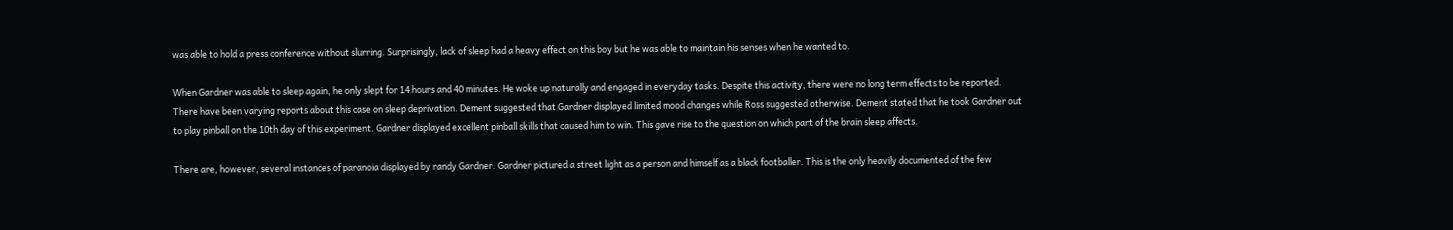was able to hold a press conference without slurring. Surprisingly, lack of sleep had a heavy effect on this boy but he was able to maintain his senses when he wanted to.

When Gardner was able to sleep again, he only slept for 14 hours and 40 minutes. He woke up naturally and engaged in everyday tasks. Despite this activity, there were no long term effects to be reported. There have been varying reports about this case on sleep deprivation. Dement suggested that Gardner displayed limited mood changes while Ross suggested otherwise. Dement stated that he took Gardner out to play pinball on the 10th day of this experiment. Gardner displayed excellent pinball skills that caused him to win. This gave rise to the question on which part of the brain sleep affects.

There are, however, several instances of paranoia displayed by randy Gardner. Gardner pictured a street light as a person and himself as a black footballer. This is the only heavily documented of the few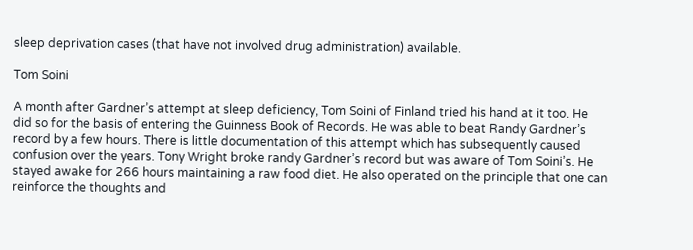sleep deprivation cases (that have not involved drug administration) available.

Tom Soini

A month after Gardner’s attempt at sleep deficiency, Tom Soini of Finland tried his hand at it too. He did so for the basis of entering the Guinness Book of Records. He was able to beat Randy Gardner’s record by a few hours. There is little documentation of this attempt which has subsequently caused confusion over the years. Tony Wright broke randy Gardner’s record but was aware of Tom Soini’s. He stayed awake for 266 hours maintaining a raw food diet. He also operated on the principle that one can reinforce the thoughts and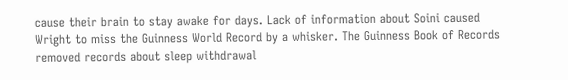cause their brain to stay awake for days. Lack of information about Soini caused Wright to miss the Guinness World Record by a whisker. The Guinness Book of Records removed records about sleep withdrawal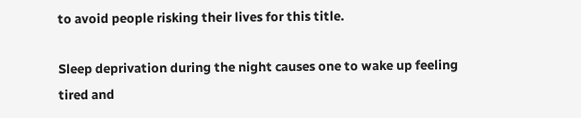to avoid people risking their lives for this title.

Sleep deprivation during the night causes one to wake up feeling tired and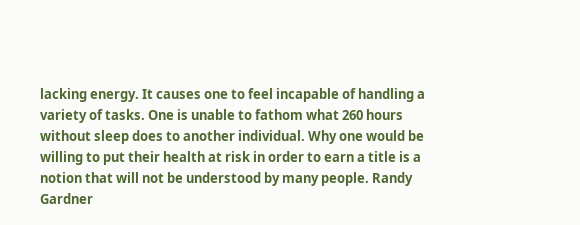lacking energy. It causes one to feel incapable of handling a variety of tasks. One is unable to fathom what 260 hours without sleep does to another individual. Why one would be willing to put their health at risk in order to earn a title is a notion that will not be understood by many people. Randy Gardner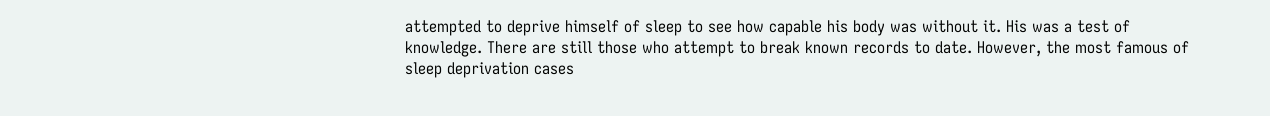attempted to deprive himself of sleep to see how capable his body was without it. His was a test of knowledge. There are still those who attempt to break known records to date. However, the most famous of sleep deprivation cases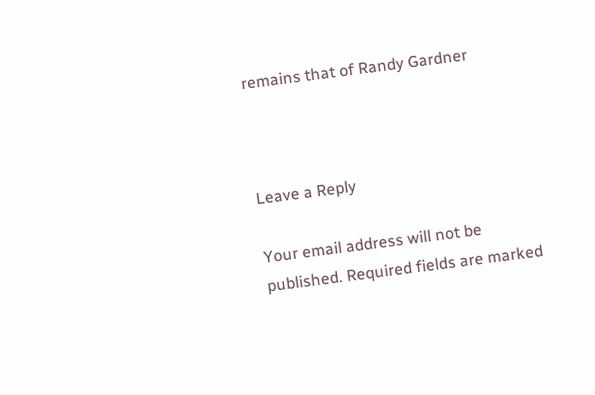remains that of Randy Gardner



Leave a Reply

Your email address will not be published. Required fields are marked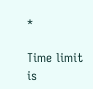*

Time limit is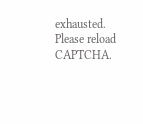exhausted. Please reload CAPTCHA.